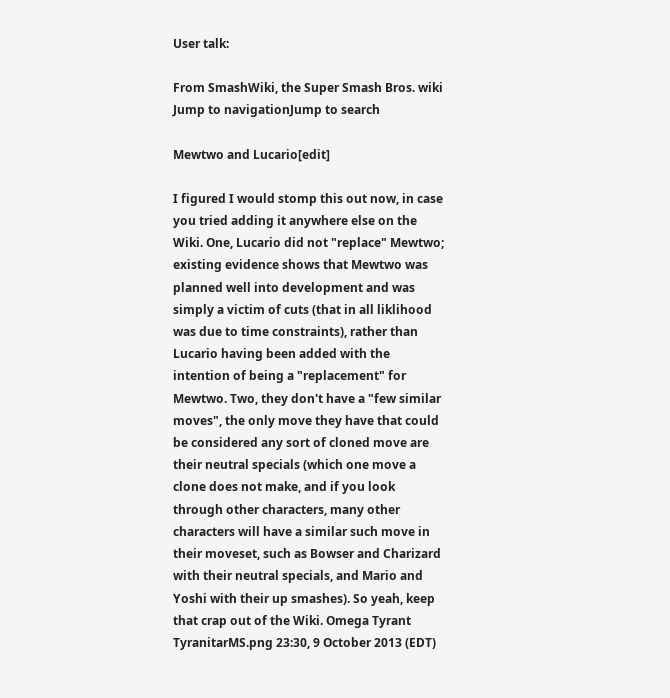User talk:

From SmashWiki, the Super Smash Bros. wiki
Jump to navigationJump to search

Mewtwo and Lucario[edit]

I figured I would stomp this out now, in case you tried adding it anywhere else on the Wiki. One, Lucario did not "replace" Mewtwo; existing evidence shows that Mewtwo was planned well into development and was simply a victim of cuts (that in all liklihood was due to time constraints), rather than Lucario having been added with the intention of being a "replacement" for Mewtwo. Two, they don't have a "few similar moves", the only move they have that could be considered any sort of cloned move are their neutral specials (which one move a clone does not make, and if you look through other characters, many other characters will have a similar such move in their moveset, such as Bowser and Charizard with their neutral specials, and Mario and Yoshi with their up smashes). So yeah, keep that crap out of the Wiki. Omega Tyrant TyranitarMS.png 23:30, 9 October 2013 (EDT)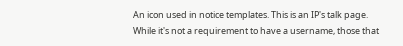An icon used in notice templates. This is an IP's talk page. While it's not a requirement to have a username, those that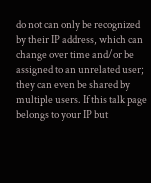do not can only be recognized by their IP address, which can change over time and/or be assigned to an unrelated user; they can even be shared by multiple users. If this talk page belongs to your IP but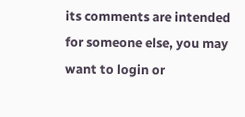its comments are intended for someone else, you may want to login or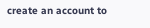create an account to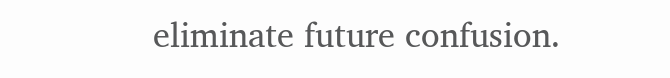eliminate future confusion.